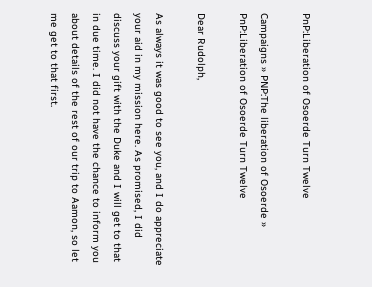PnP:Liberation of Osoerde Turn Twelve

Campaigns » PNP:The liberation of Osoerde » PnP:Liberation of Osoerde Turn Twelve

Dear Rudolph,

As always it was good to see you, and I do appreciate your aid in my mission here. As promised, I did discuss your gift with the Duke and I will get to that in due time. I did not have the chance to inform you about details of the rest of our trip to Aamon, so let me get to that first.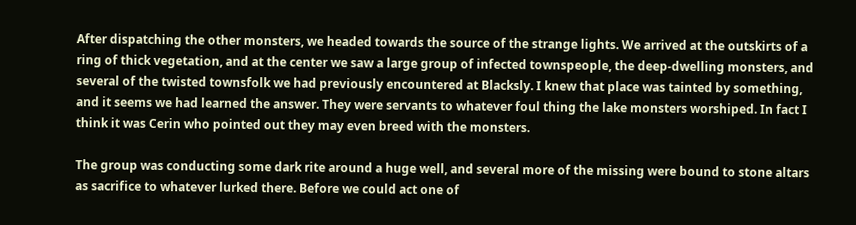After dispatching the other monsters, we headed towards the source of the strange lights. We arrived at the outskirts of a ring of thick vegetation, and at the center we saw a large group of infected townspeople, the deep-dwelling monsters, and several of the twisted townsfolk we had previously encountered at Blacksly. I knew that place was tainted by something, and it seems we had learned the answer. They were servants to whatever foul thing the lake monsters worshiped. In fact I think it was Cerin who pointed out they may even breed with the monsters.

The group was conducting some dark rite around a huge well, and several more of the missing were bound to stone altars as sacrifice to whatever lurked there. Before we could act one of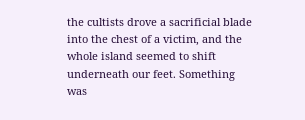the cultists drove a sacrificial blade into the chest of a victim, and the whole island seemed to shift underneath our feet. Something was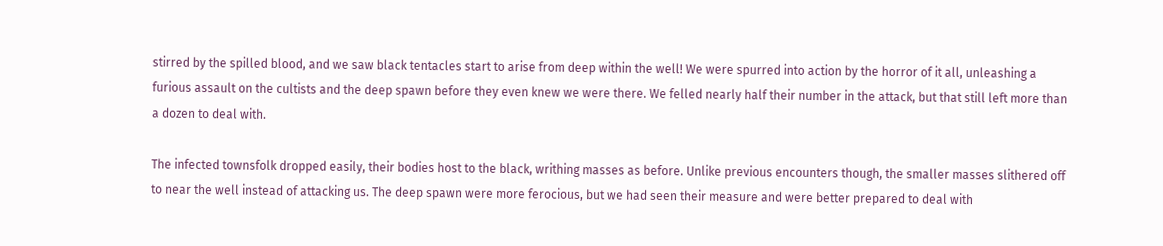stirred by the spilled blood, and we saw black tentacles start to arise from deep within the well! We were spurred into action by the horror of it all, unleashing a furious assault on the cultists and the deep spawn before they even knew we were there. We felled nearly half their number in the attack, but that still left more than a dozen to deal with.

The infected townsfolk dropped easily, their bodies host to the black, writhing masses as before. Unlike previous encounters though, the smaller masses slithered off to near the well instead of attacking us. The deep spawn were more ferocious, but we had seen their measure and were better prepared to deal with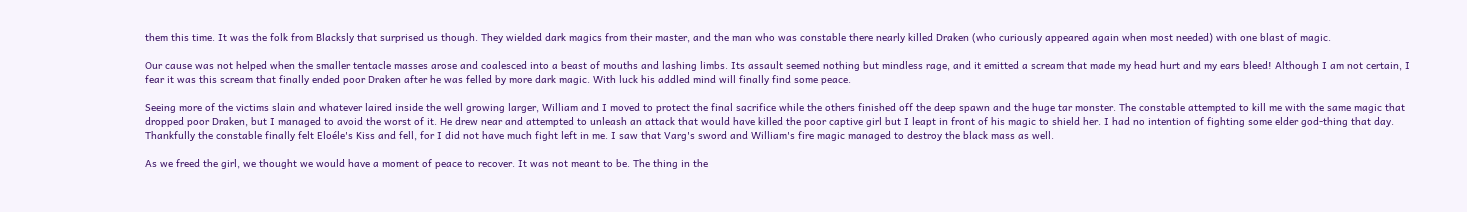them this time. It was the folk from Blacksly that surprised us though. They wielded dark magics from their master, and the man who was constable there nearly killed Draken (who curiously appeared again when most needed) with one blast of magic.

Our cause was not helped when the smaller tentacle masses arose and coalesced into a beast of mouths and lashing limbs. Its assault seemed nothing but mindless rage, and it emitted a scream that made my head hurt and my ears bleed! Although I am not certain, I fear it was this scream that finally ended poor Draken after he was felled by more dark magic. With luck his addled mind will finally find some peace.

Seeing more of the victims slain and whatever laired inside the well growing larger, William and I moved to protect the final sacrifice while the others finished off the deep spawn and the huge tar monster. The constable attempted to kill me with the same magic that dropped poor Draken, but I managed to avoid the worst of it. He drew near and attempted to unleash an attack that would have killed the poor captive girl but I leapt in front of his magic to shield her. I had no intention of fighting some elder god-thing that day. Thankfully the constable finally felt Eloéle's Kiss and fell, for I did not have much fight left in me. I saw that Varg's sword and William's fire magic managed to destroy the black mass as well.

As we freed the girl, we thought we would have a moment of peace to recover. It was not meant to be. The thing in the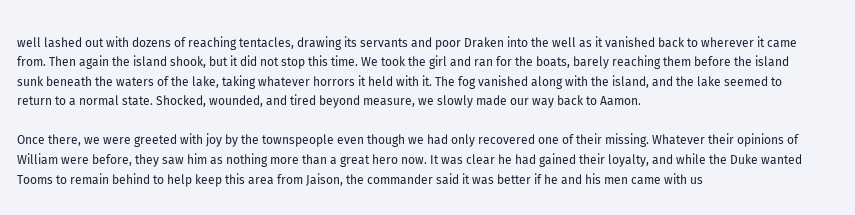well lashed out with dozens of reaching tentacles, drawing its servants and poor Draken into the well as it vanished back to wherever it came from. Then again the island shook, but it did not stop this time. We took the girl and ran for the boats, barely reaching them before the island sunk beneath the waters of the lake, taking whatever horrors it held with it. The fog vanished along with the island, and the lake seemed to return to a normal state. Shocked, wounded, and tired beyond measure, we slowly made our way back to Aamon.

Once there, we were greeted with joy by the townspeople even though we had only recovered one of their missing. Whatever their opinions of William were before, they saw him as nothing more than a great hero now. It was clear he had gained their loyalty, and while the Duke wanted Tooms to remain behind to help keep this area from Jaison, the commander said it was better if he and his men came with us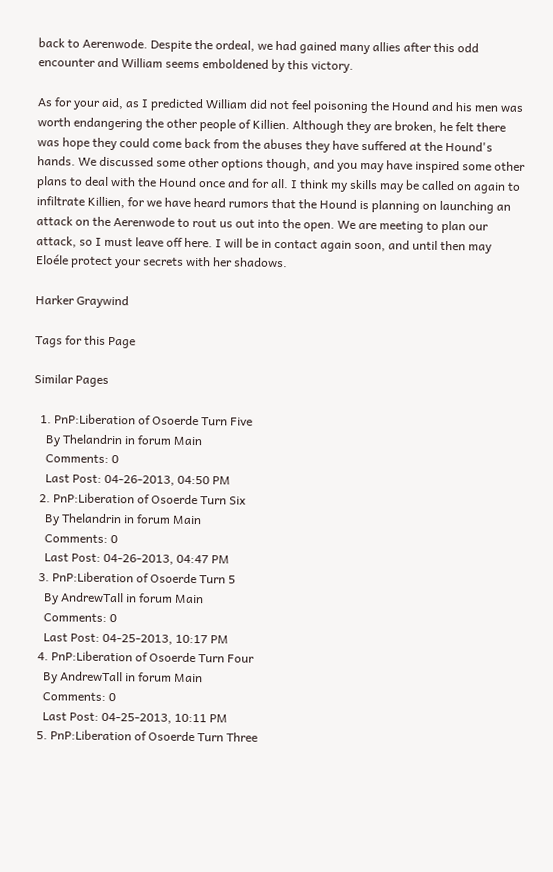back to Aerenwode. Despite the ordeal, we had gained many allies after this odd encounter and William seems emboldened by this victory.

As for your aid, as I predicted William did not feel poisoning the Hound and his men was worth endangering the other people of Killien. Although they are broken, he felt there was hope they could come back from the abuses they have suffered at the Hound's hands. We discussed some other options though, and you may have inspired some other plans to deal with the Hound once and for all. I think my skills may be called on again to infiltrate Killien, for we have heard rumors that the Hound is planning on launching an attack on the Aerenwode to rout us out into the open. We are meeting to plan our attack, so I must leave off here. I will be in contact again soon, and until then may Eloéle protect your secrets with her shadows.

Harker Graywind

Tags for this Page

Similar Pages

  1. PnP:Liberation of Osoerde Turn Five
    By Thelandrin in forum Main
    Comments: 0
    Last Post: 04-26-2013, 04:50 PM
  2. PnP:Liberation of Osoerde Turn Six
    By Thelandrin in forum Main
    Comments: 0
    Last Post: 04-26-2013, 04:47 PM
  3. PnP:Liberation of Osoerde Turn 5
    By AndrewTall in forum Main
    Comments: 0
    Last Post: 04-25-2013, 10:17 PM
  4. PnP:Liberation of Osoerde Turn Four
    By AndrewTall in forum Main
    Comments: 0
    Last Post: 04-25-2013, 10:11 PM
  5. PnP:Liberation of Osoerde Turn Three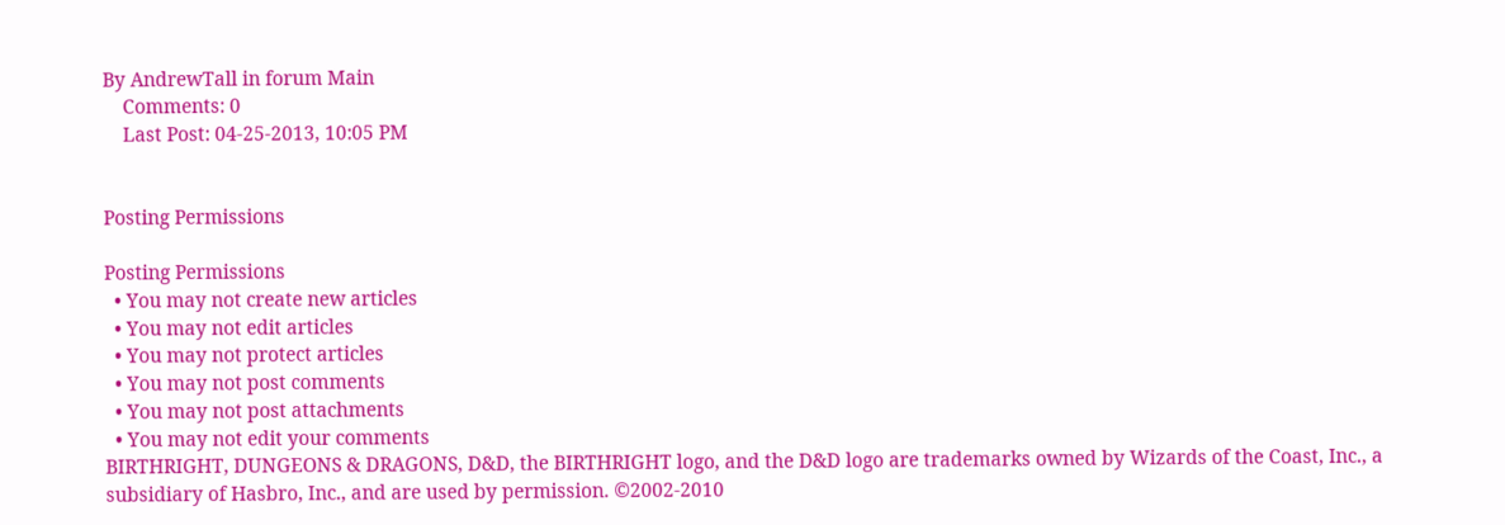By AndrewTall in forum Main
    Comments: 0
    Last Post: 04-25-2013, 10:05 PM


Posting Permissions

Posting Permissions
  • You may not create new articles
  • You may not edit articles
  • You may not protect articles
  • You may not post comments
  • You may not post attachments
  • You may not edit your comments
BIRTHRIGHT, DUNGEONS & DRAGONS, D&D, the BIRTHRIGHT logo, and the D&D logo are trademarks owned by Wizards of the Coast, Inc., a subsidiary of Hasbro, Inc., and are used by permission. ©2002-2010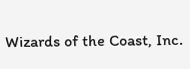Wizards of the Coast, Inc.